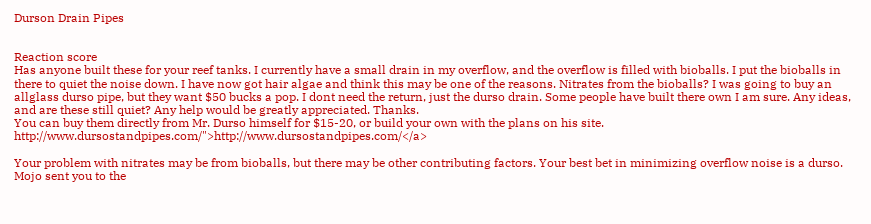Durson Drain Pipes


Reaction score
Has anyone built these for your reef tanks. I currently have a small drain in my overflow, and the overflow is filled with bioballs. I put the bioballs in there to quiet the noise down. I have now got hair algae and think this may be one of the reasons. Nitrates from the bioballs? I was going to buy an allglass durso pipe, but they want $50 bucks a pop. I dont need the return, just the durso drain. Some people have built there own I am sure. Any ideas, and are these still quiet? Any help would be greatly appreciated. Thanks.
You can buy them directly from Mr. Durso himself for $15-20, or build your own with the plans on his site. http://www.dursostandpipes.com/">http://www.dursostandpipes.com/</a>

Your problem with nitrates may be from bioballs, but there may be other contributing factors. Your best bet in minimizing overflow noise is a durso.
Mojo sent you to the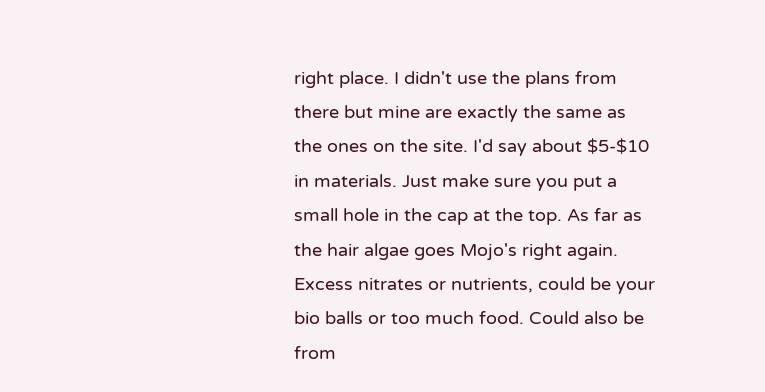right place. I didn't use the plans from there but mine are exactly the same as the ones on the site. I'd say about $5-$10 in materials. Just make sure you put a small hole in the cap at the top. As far as the hair algae goes Mojo's right again. Excess nitrates or nutrients, could be your bio balls or too much food. Could also be from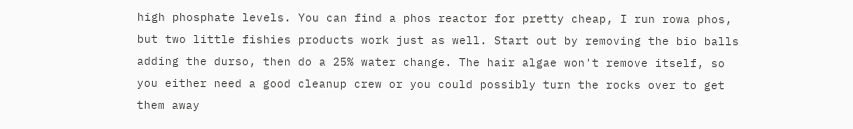high phosphate levels. You can find a phos reactor for pretty cheap, I run rowa phos, but two little fishies products work just as well. Start out by removing the bio balls adding the durso, then do a 25% water change. The hair algae won't remove itself, so you either need a good cleanup crew or you could possibly turn the rocks over to get them away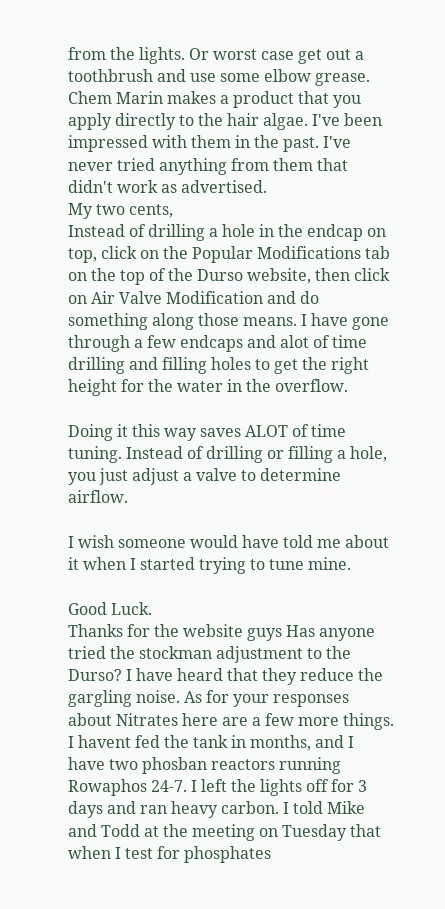from the lights. Or worst case get out a toothbrush and use some elbow grease. Chem Marin makes a product that you apply directly to the hair algae. I've been impressed with them in the past. I've never tried anything from them that didn't work as advertised.
My two cents,
Instead of drilling a hole in the endcap on top, click on the Popular Modifications tab on the top of the Durso website, then click on Air Valve Modification and do something along those means. I have gone through a few endcaps and alot of time drilling and filling holes to get the right height for the water in the overflow.

Doing it this way saves ALOT of time tuning. Instead of drilling or filling a hole, you just adjust a valve to determine airflow.

I wish someone would have told me about it when I started trying to tune mine.

Good Luck.
Thanks for the website guys Has anyone tried the stockman adjustment to the Durso? I have heard that they reduce the gargling noise. As for your responses about Nitrates here are a few more things. I havent fed the tank in months, and I have two phosban reactors running Rowaphos 24-7. I left the lights off for 3 days and ran heavy carbon. I told Mike and Todd at the meeting on Tuesday that when I test for phosphates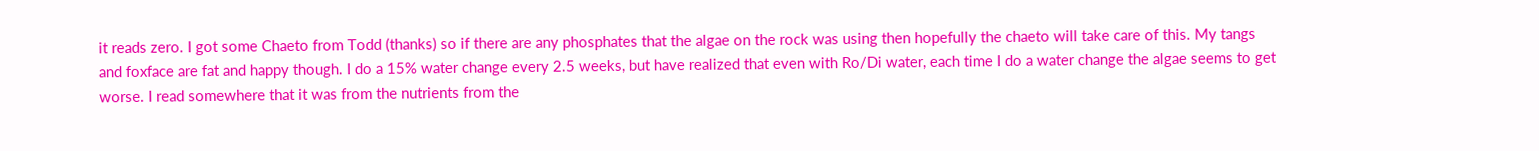it reads zero. I got some Chaeto from Todd (thanks) so if there are any phosphates that the algae on the rock was using then hopefully the chaeto will take care of this. My tangs and foxface are fat and happy though. I do a 15% water change every 2.5 weeks, but have realized that even with Ro/Di water, each time I do a water change the algae seems to get worse. I read somewhere that it was from the nutrients from the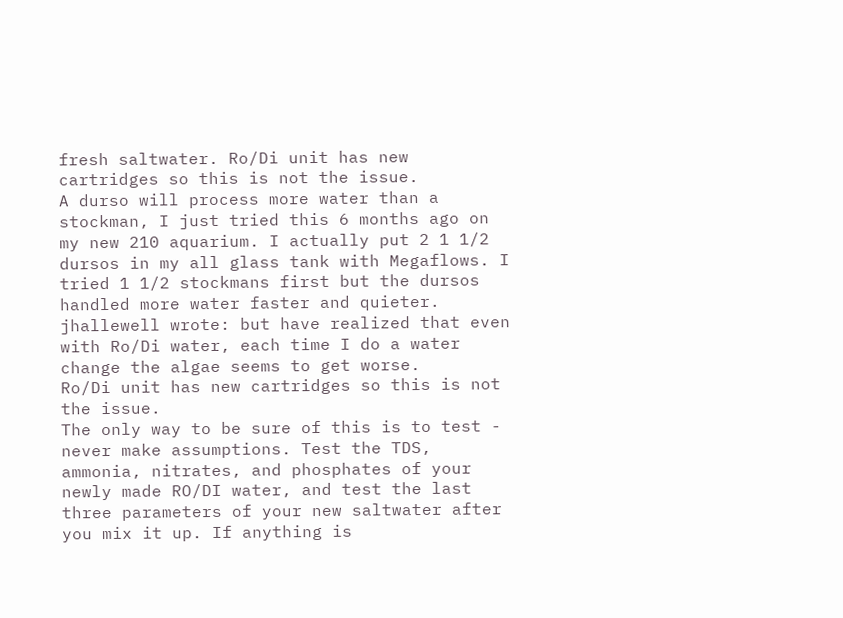fresh saltwater. Ro/Di unit has new cartridges so this is not the issue.
A durso will process more water than a stockman, I just tried this 6 months ago on my new 210 aquarium. I actually put 2 1 1/2 dursos in my all glass tank with Megaflows. I tried 1 1/2 stockmans first but the dursos handled more water faster and quieter.
jhallewell wrote: but have realized that even with Ro/Di water, each time I do a water change the algae seems to get worse.
Ro/Di unit has new cartridges so this is not the issue.
The only way to be sure of this is to test - never make assumptions. Test the TDS, ammonia, nitrates, and phosphates of your newly made RO/DI water, and test the last three parameters of your new saltwater after you mix it up. If anything is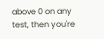above 0 on any test, then you're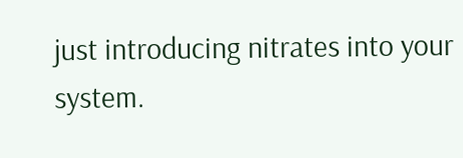just introducing nitrates into your system.